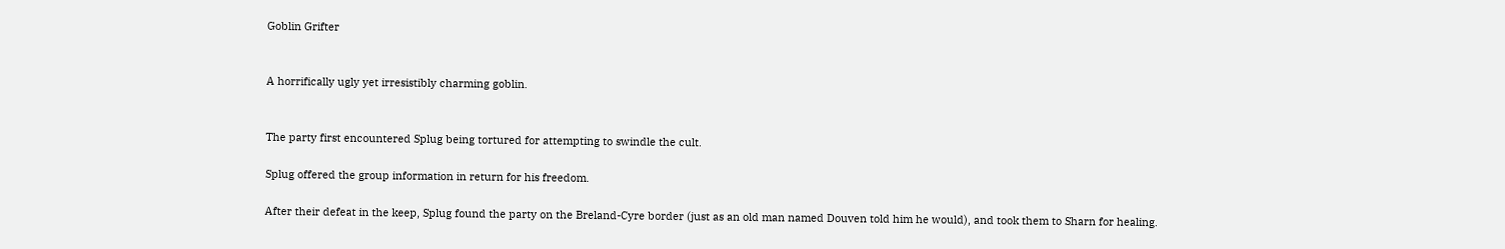Goblin Grifter


A horrifically ugly yet irresistibly charming goblin.


The party first encountered Splug being tortured for attempting to swindle the cult.

Splug offered the group information in return for his freedom.

After their defeat in the keep, Splug found the party on the Breland-Cyre border (just as an old man named Douven told him he would), and took them to Sharn for healing.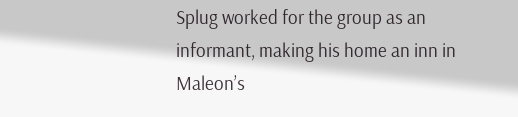Splug worked for the group as an informant, making his home an inn in Maleon’s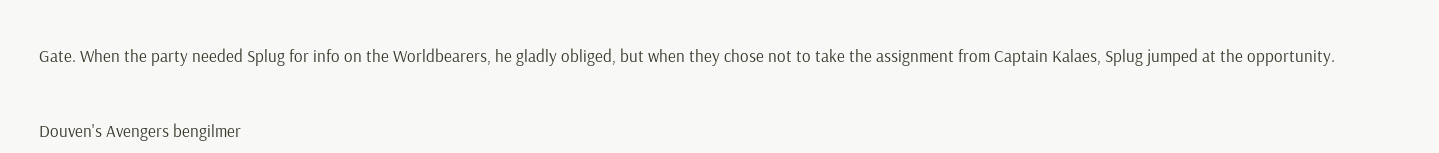Gate. When the party needed Splug for info on the Worldbearers, he gladly obliged, but when they chose not to take the assignment from Captain Kalaes, Splug jumped at the opportunity.


Douven's Avengers bengilmer